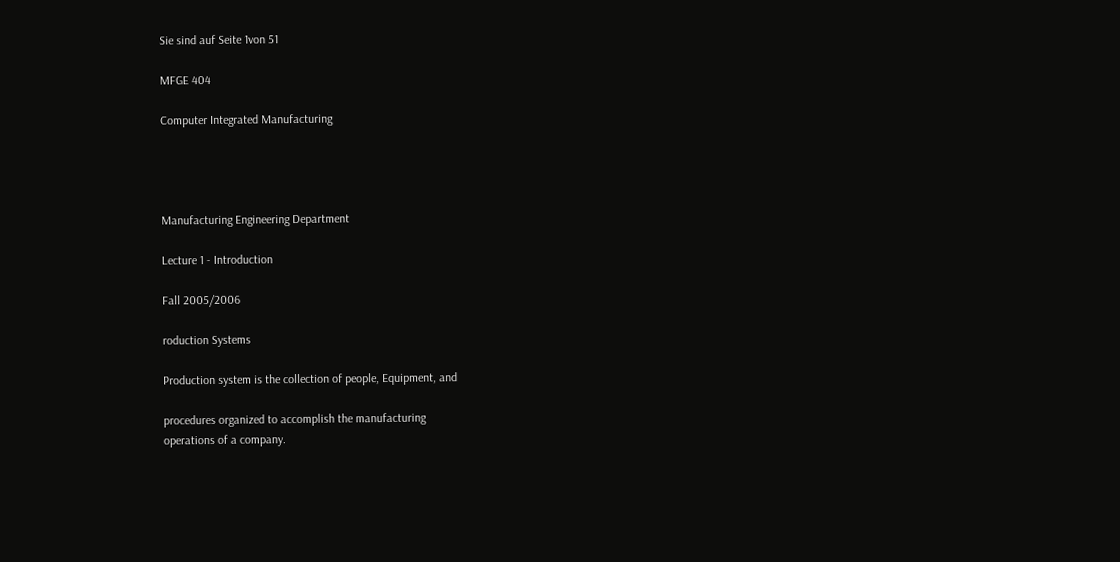Sie sind auf Seite 1von 51

MFGE 404

Computer Integrated Manufacturing




Manufacturing Engineering Department

Lecture 1 - Introduction

Fall 2005/2006

roduction Systems

Production system is the collection of people, Equipment, and

procedures organized to accomplish the manufacturing
operations of a company.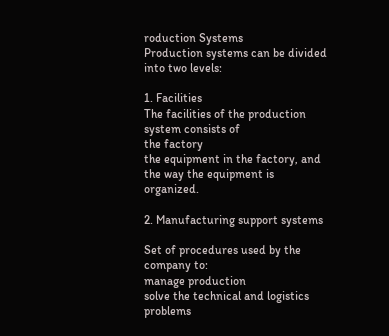roduction Systems
Production systems can be divided into two levels:

1. Facilities
The facilities of the production system consists of
the factory
the equipment in the factory, and
the way the equipment is organized.

2. Manufacturing support systems

Set of procedures used by the company to:
manage production
solve the technical and logistics problems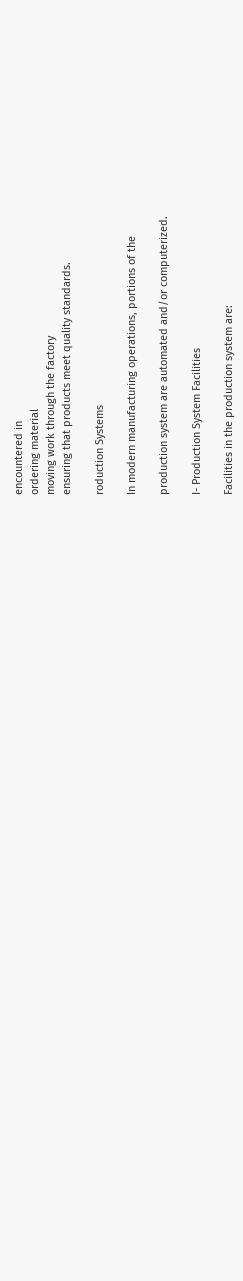encountered in
ordering material
moving work through the factory
ensuring that products meet quality standards.

roduction Systems

In modern manufacturing operations, portions of the

production system are automated and/or computerized.

I- Production System Facilities

Facilities in the production system are: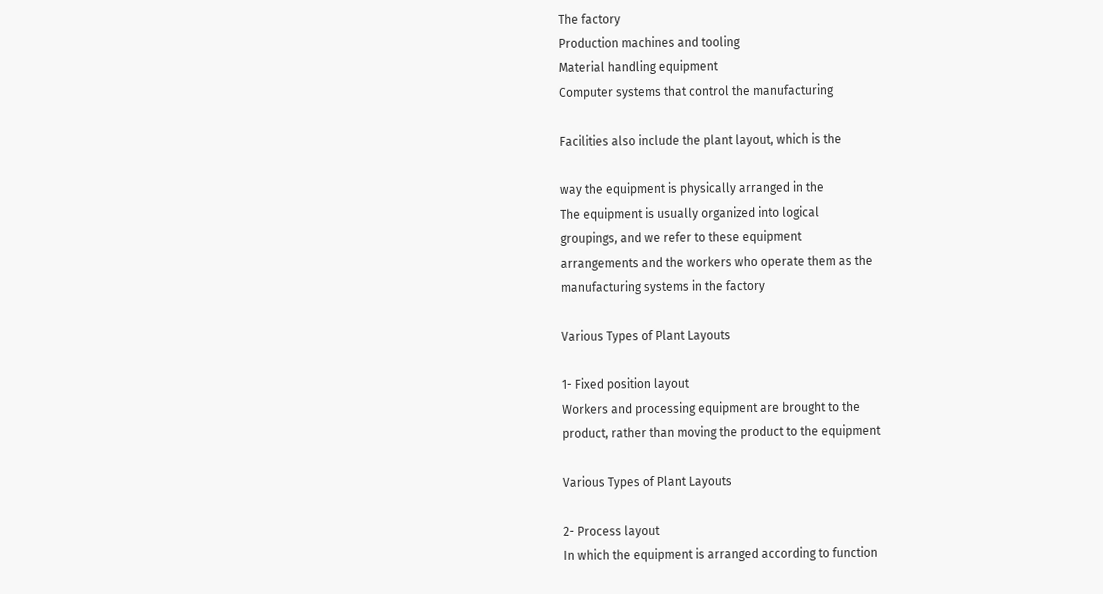The factory
Production machines and tooling
Material handling equipment
Computer systems that control the manufacturing

Facilities also include the plant layout, which is the

way the equipment is physically arranged in the
The equipment is usually organized into logical
groupings, and we refer to these equipment
arrangements and the workers who operate them as the
manufacturing systems in the factory

Various Types of Plant Layouts

1- Fixed position layout
Workers and processing equipment are brought to the
product, rather than moving the product to the equipment

Various Types of Plant Layouts

2- Process layout
In which the equipment is arranged according to function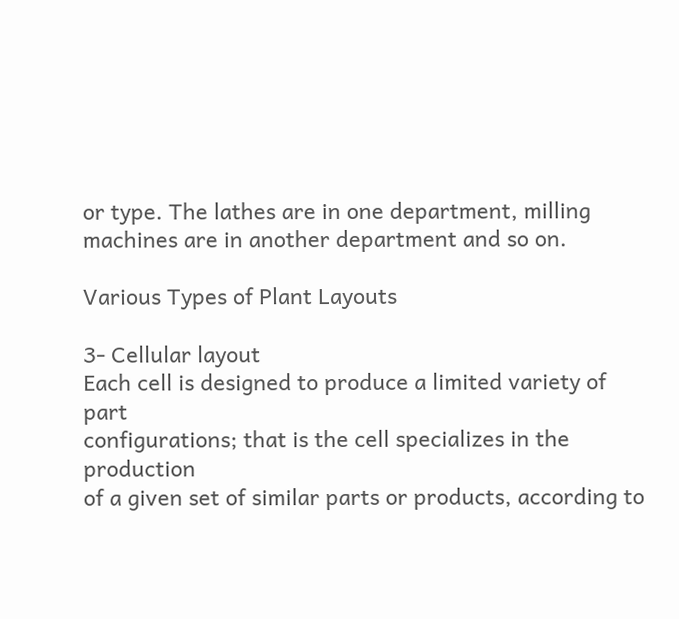or type. The lathes are in one department, milling
machines are in another department and so on.

Various Types of Plant Layouts

3- Cellular layout
Each cell is designed to produce a limited variety of part
configurations; that is the cell specializes in the production
of a given set of similar parts or products, according to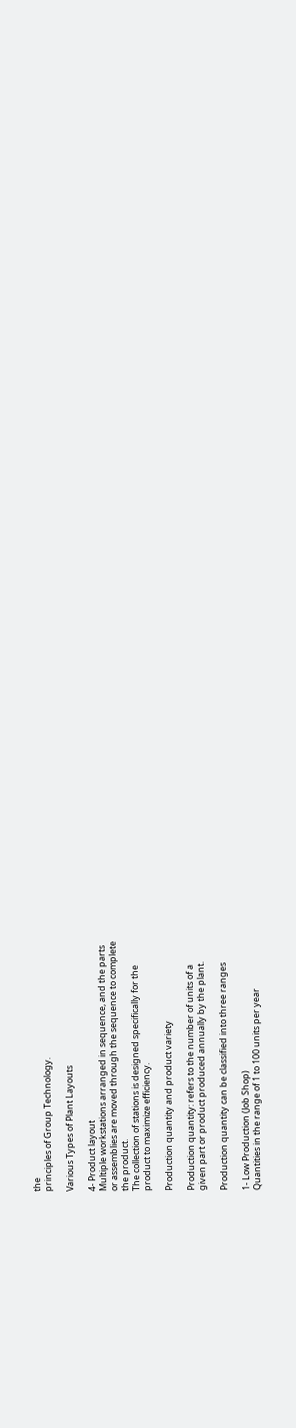the
principles of Group Technology.

Various Types of Plant Layouts

4- Product layout
Multiple workstations arranged in sequence, and the parts
or assemblies are moved through the sequence to complete
the product.
The collection of stations is designed specifically for the
product to maximize efficiency.

Production quantity and product variety

Production quantity: refers to the number of units of a
given part or product produced annually by the plant.

Production quantity can be classified into three ranges

1- Low Production (Job Shop)
Quantities in the range of 1 to 100 units per year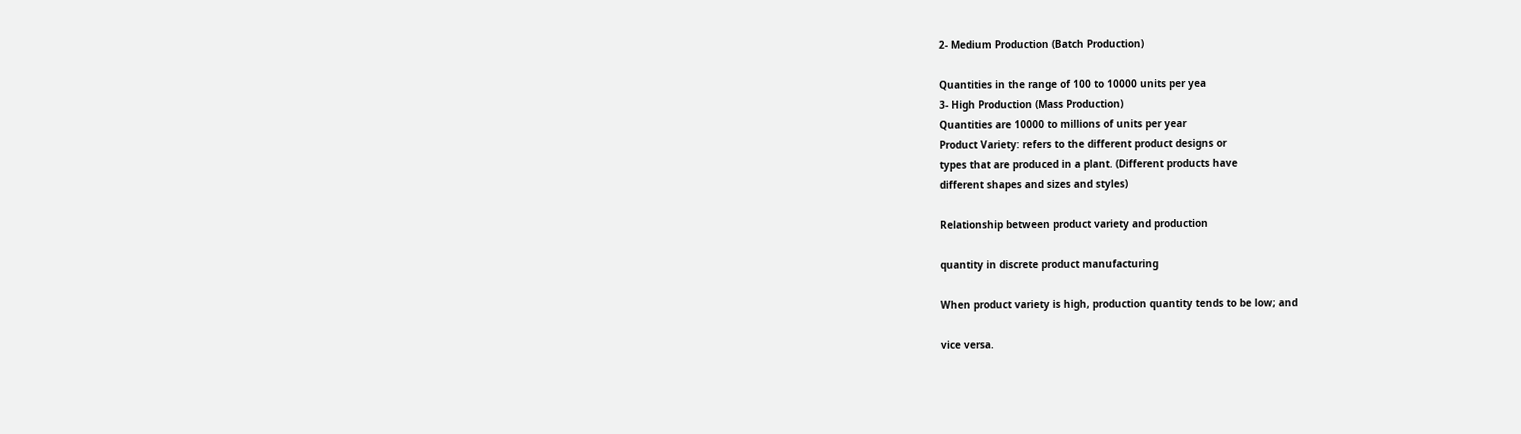2- Medium Production (Batch Production)

Quantities in the range of 100 to 10000 units per yea
3- High Production (Mass Production)
Quantities are 10000 to millions of units per year
Product Variety: refers to the different product designs or
types that are produced in a plant. (Different products have
different shapes and sizes and styles)

Relationship between product variety and production

quantity in discrete product manufacturing

When product variety is high, production quantity tends to be low; and

vice versa.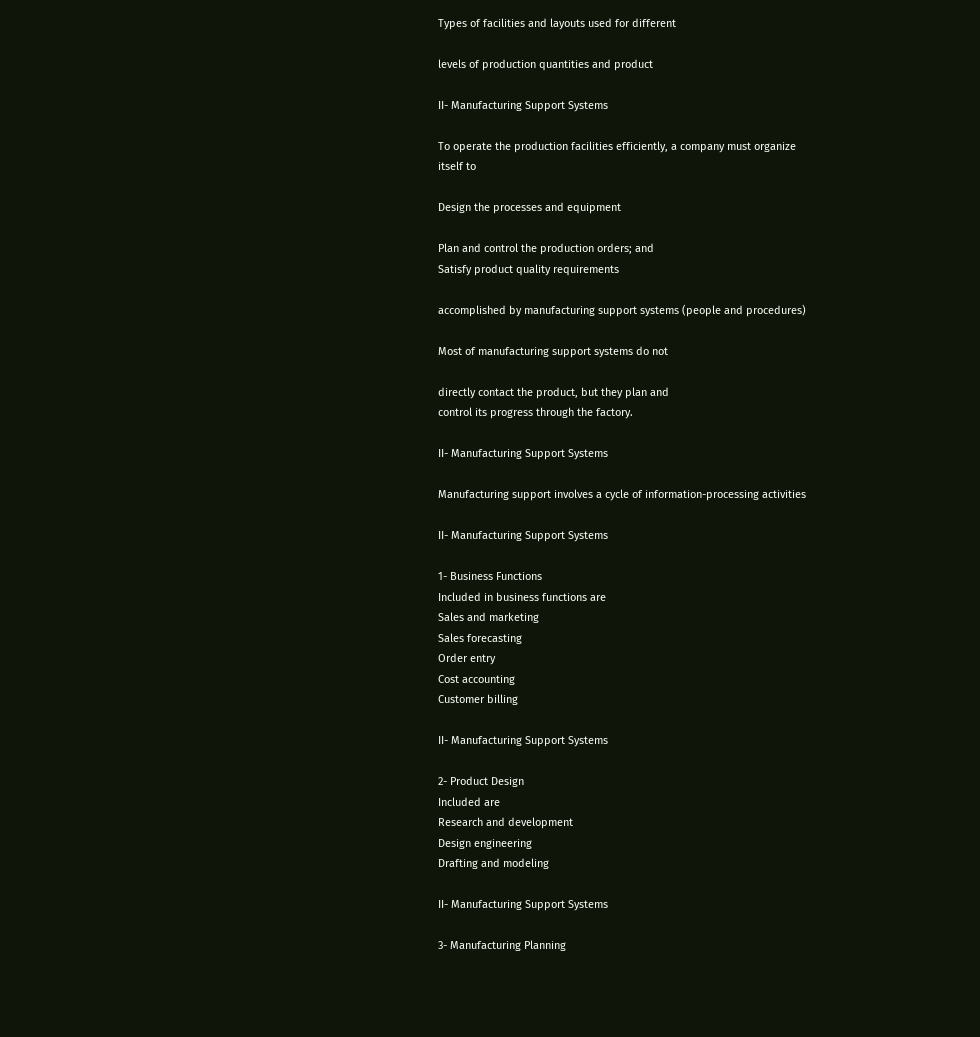Types of facilities and layouts used for different

levels of production quantities and product

II- Manufacturing Support Systems

To operate the production facilities efficiently, a company must organize
itself to

Design the processes and equipment

Plan and control the production orders; and
Satisfy product quality requirements

accomplished by manufacturing support systems (people and procedures)

Most of manufacturing support systems do not

directly contact the product, but they plan and
control its progress through the factory.

II- Manufacturing Support Systems

Manufacturing support involves a cycle of information-processing activities

II- Manufacturing Support Systems

1- Business Functions
Included in business functions are
Sales and marketing
Sales forecasting
Order entry
Cost accounting
Customer billing

II- Manufacturing Support Systems

2- Product Design
Included are
Research and development
Design engineering
Drafting and modeling

II- Manufacturing Support Systems

3- Manufacturing Planning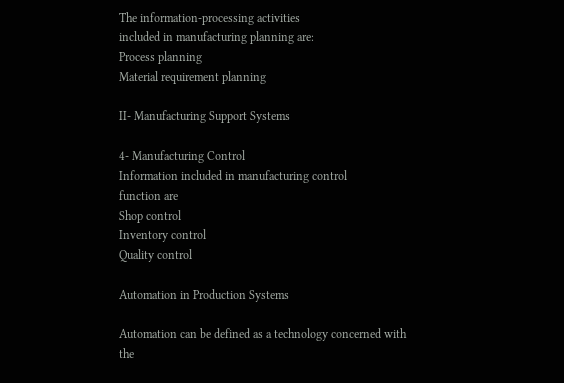The information-processing activities
included in manufacturing planning are:
Process planning
Material requirement planning

II- Manufacturing Support Systems

4- Manufacturing Control
Information included in manufacturing control
function are
Shop control
Inventory control
Quality control

Automation in Production Systems

Automation can be defined as a technology concerned with
the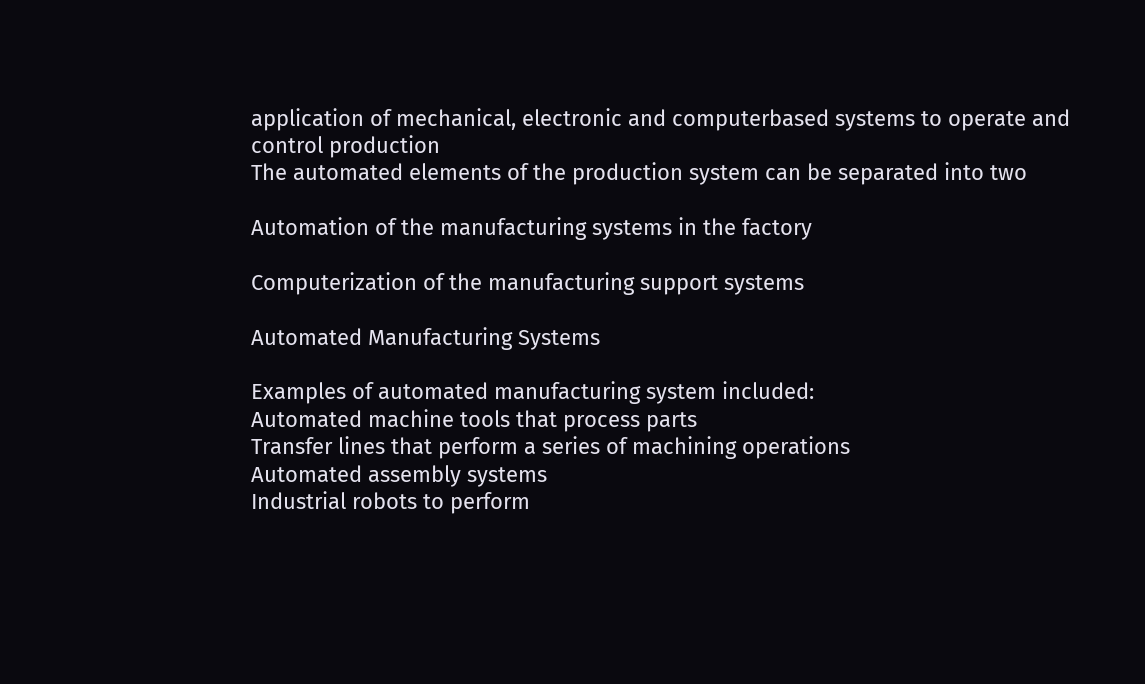application of mechanical, electronic and computerbased systems to operate and control production
The automated elements of the production system can be separated into two

Automation of the manufacturing systems in the factory

Computerization of the manufacturing support systems

Automated Manufacturing Systems

Examples of automated manufacturing system included:
Automated machine tools that process parts
Transfer lines that perform a series of machining operations
Automated assembly systems
Industrial robots to perform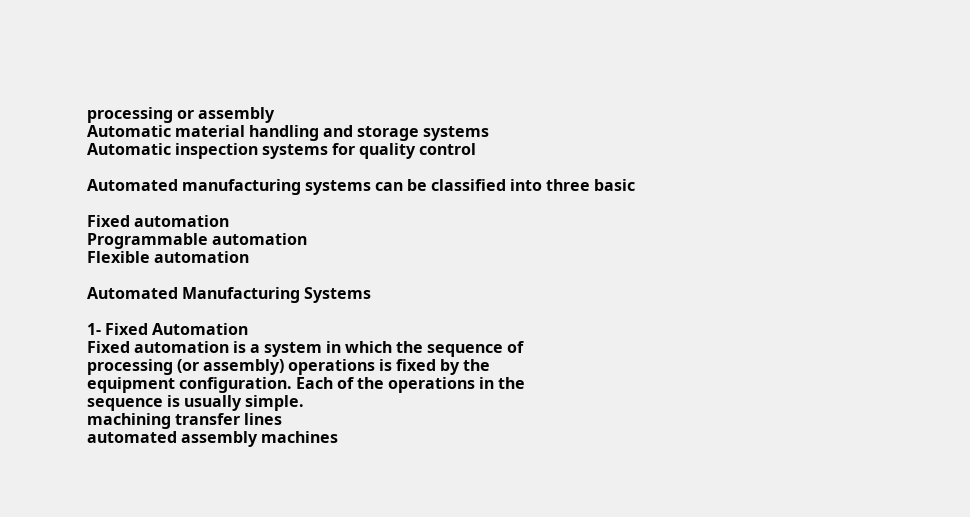processing or assembly
Automatic material handling and storage systems
Automatic inspection systems for quality control

Automated manufacturing systems can be classified into three basic

Fixed automation
Programmable automation
Flexible automation

Automated Manufacturing Systems

1- Fixed Automation
Fixed automation is a system in which the sequence of
processing (or assembly) operations is fixed by the
equipment configuration. Each of the operations in the
sequence is usually simple.
machining transfer lines
automated assembly machines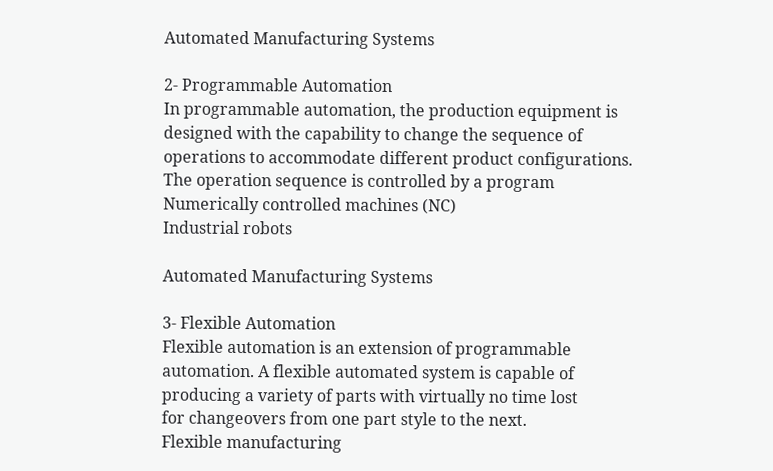Automated Manufacturing Systems

2- Programmable Automation
In programmable automation, the production equipment is
designed with the capability to change the sequence of
operations to accommodate different product configurations.
The operation sequence is controlled by a program
Numerically controlled machines (NC)
Industrial robots

Automated Manufacturing Systems

3- Flexible Automation
Flexible automation is an extension of programmable
automation. A flexible automated system is capable of
producing a variety of parts with virtually no time lost
for changeovers from one part style to the next.
Flexible manufacturing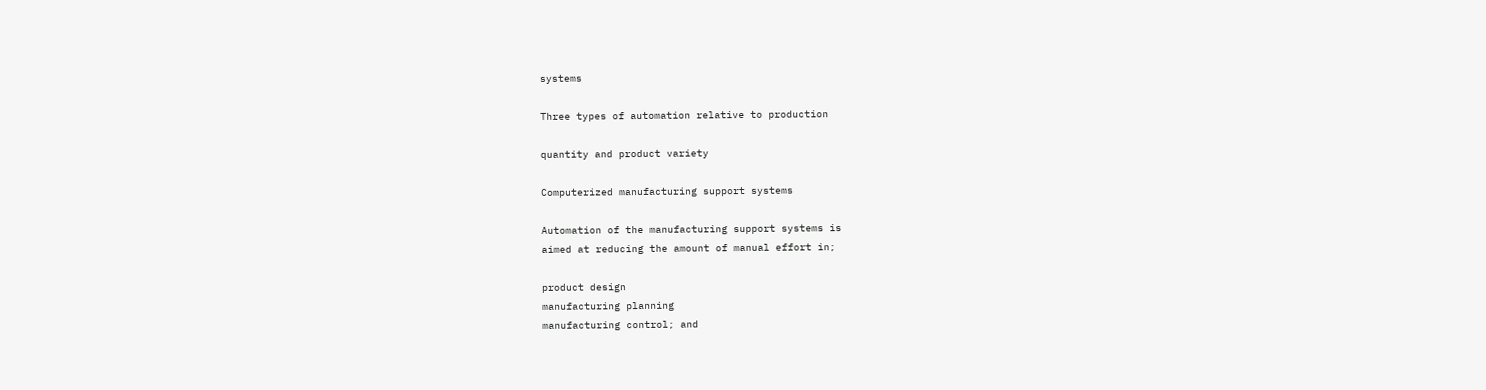systems

Three types of automation relative to production

quantity and product variety

Computerized manufacturing support systems

Automation of the manufacturing support systems is
aimed at reducing the amount of manual effort in;

product design
manufacturing planning
manufacturing control; and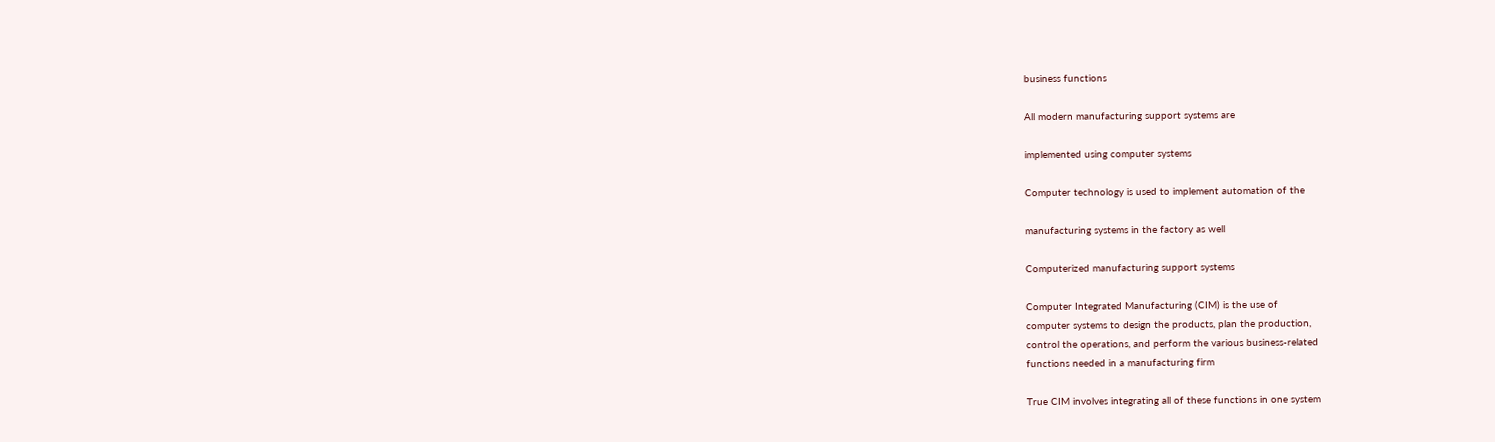business functions

All modern manufacturing support systems are

implemented using computer systems

Computer technology is used to implement automation of the

manufacturing systems in the factory as well

Computerized manufacturing support systems

Computer Integrated Manufacturing (CIM) is the use of
computer systems to design the products, plan the production,
control the operations, and perform the various business-related
functions needed in a manufacturing firm

True CIM involves integrating all of these functions in one system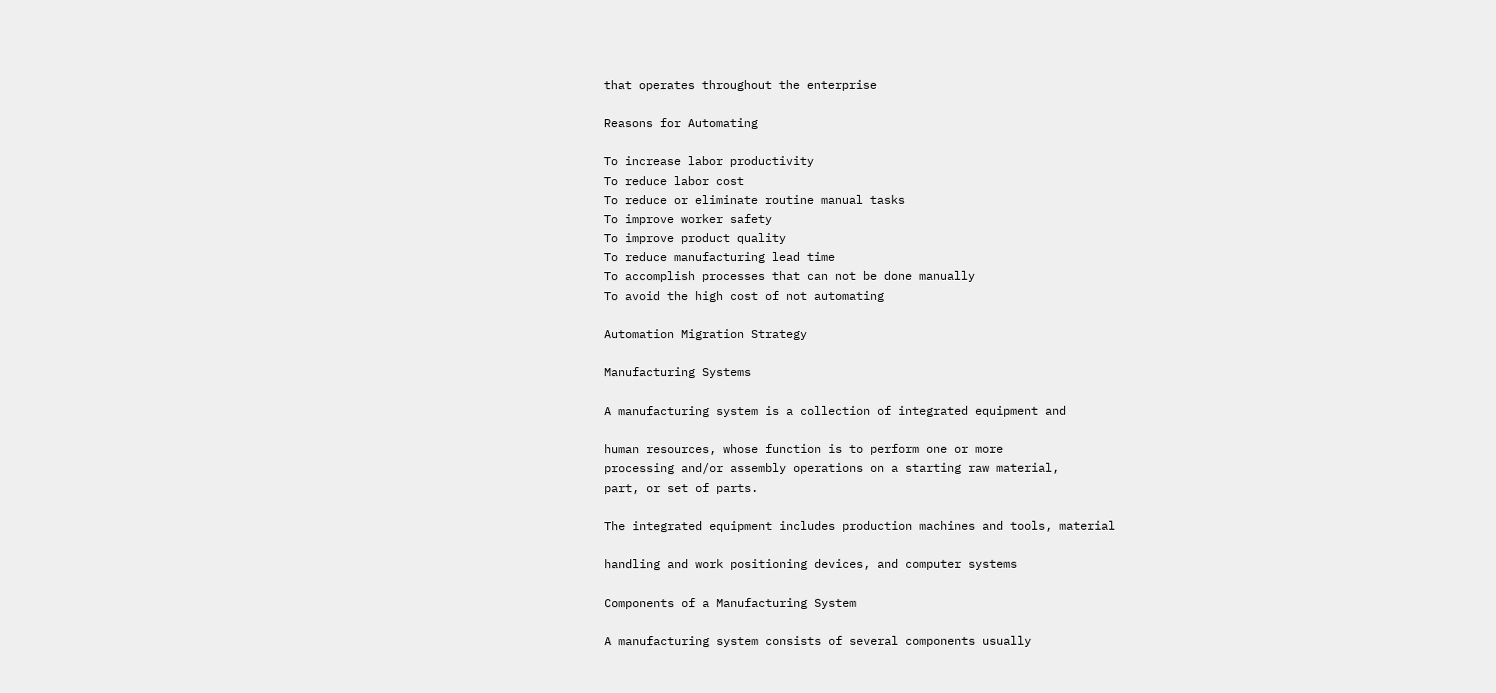that operates throughout the enterprise

Reasons for Automating

To increase labor productivity
To reduce labor cost
To reduce or eliminate routine manual tasks
To improve worker safety
To improve product quality
To reduce manufacturing lead time
To accomplish processes that can not be done manually
To avoid the high cost of not automating

Automation Migration Strategy

Manufacturing Systems

A manufacturing system is a collection of integrated equipment and

human resources, whose function is to perform one or more
processing and/or assembly operations on a starting raw material,
part, or set of parts.

The integrated equipment includes production machines and tools, material

handling and work positioning devices, and computer systems

Components of a Manufacturing System

A manufacturing system consists of several components usually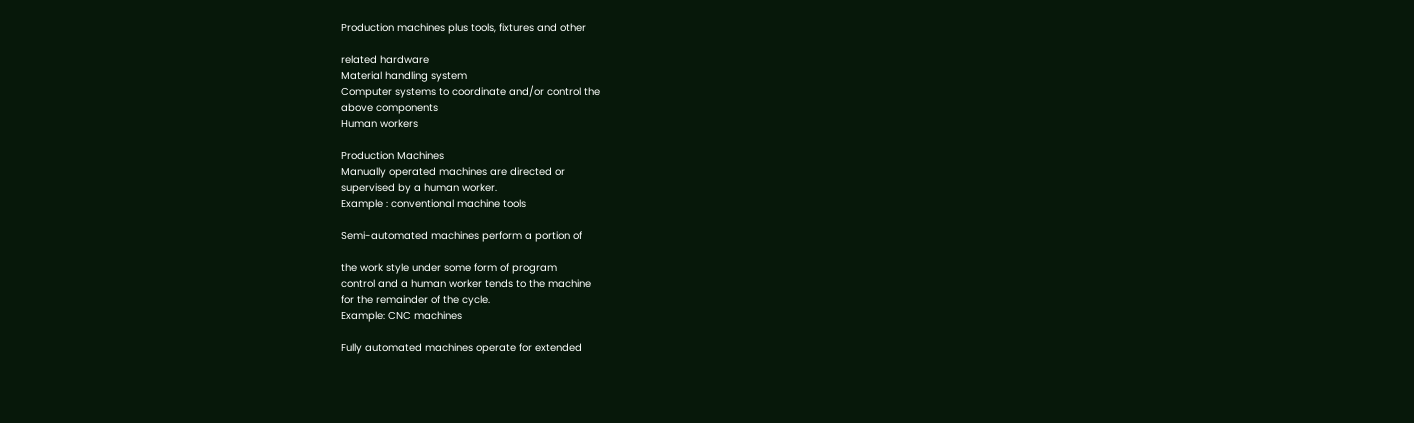Production machines plus tools, fixtures and other

related hardware
Material handling system
Computer systems to coordinate and/or control the
above components
Human workers

Production Machines
Manually operated machines are directed or
supervised by a human worker.
Example : conventional machine tools

Semi-automated machines perform a portion of

the work style under some form of program
control and a human worker tends to the machine
for the remainder of the cycle.
Example: CNC machines

Fully automated machines operate for extended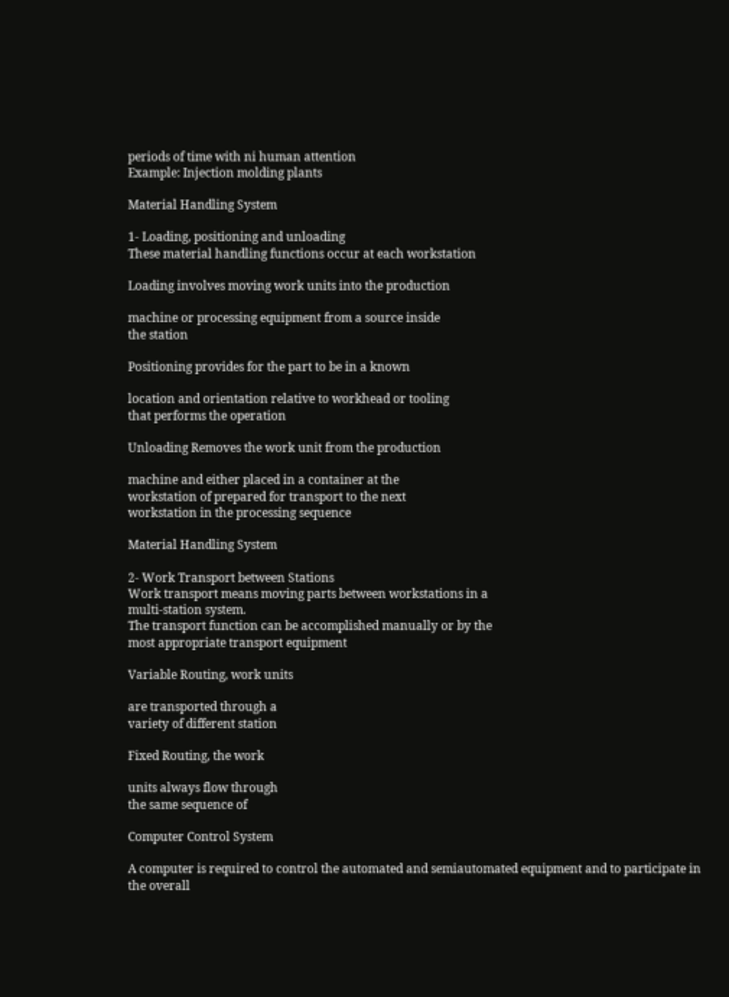periods of time with ni human attention
Example: Injection molding plants

Material Handling System

1- Loading, positioning and unloading
These material handling functions occur at each workstation

Loading involves moving work units into the production

machine or processing equipment from a source inside
the station

Positioning provides for the part to be in a known

location and orientation relative to workhead or tooling
that performs the operation

Unloading Removes the work unit from the production

machine and either placed in a container at the
workstation of prepared for transport to the next
workstation in the processing sequence

Material Handling System

2- Work Transport between Stations
Work transport means moving parts between workstations in a
multi-station system.
The transport function can be accomplished manually or by the
most appropriate transport equipment

Variable Routing, work units

are transported through a
variety of different station

Fixed Routing, the work

units always flow through
the same sequence of

Computer Control System

A computer is required to control the automated and semiautomated equipment and to participate in the overall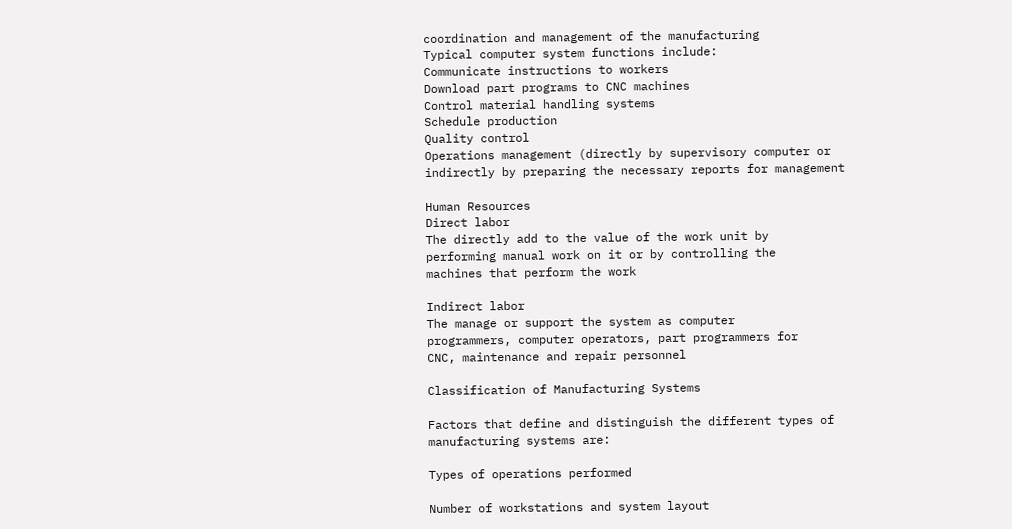coordination and management of the manufacturing
Typical computer system functions include:
Communicate instructions to workers
Download part programs to CNC machines
Control material handling systems
Schedule production
Quality control
Operations management (directly by supervisory computer or
indirectly by preparing the necessary reports for management

Human Resources
Direct labor
The directly add to the value of the work unit by
performing manual work on it or by controlling the
machines that perform the work

Indirect labor
The manage or support the system as computer
programmers, computer operators, part programmers for
CNC, maintenance and repair personnel

Classification of Manufacturing Systems

Factors that define and distinguish the different types of
manufacturing systems are:

Types of operations performed

Number of workstations and system layout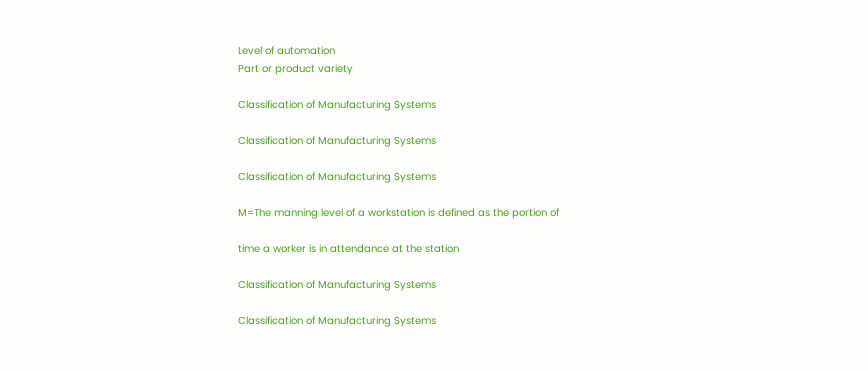Level of automation
Part or product variety

Classification of Manufacturing Systems

Classification of Manufacturing Systems

Classification of Manufacturing Systems

M=The manning level of a workstation is defined as the portion of

time a worker is in attendance at the station

Classification of Manufacturing Systems

Classification of Manufacturing Systems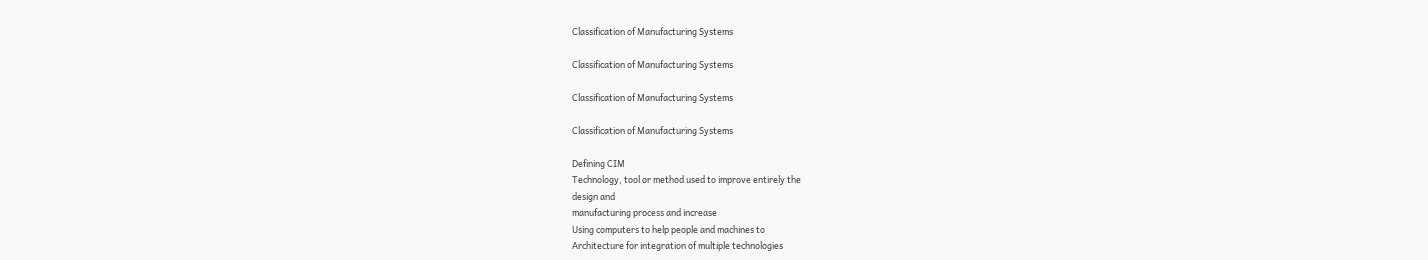Classification of Manufacturing Systems

Classification of Manufacturing Systems

Classification of Manufacturing Systems

Classification of Manufacturing Systems

Defining CIM
Technology, tool or method used to improve entirely the
design and
manufacturing process and increase
Using computers to help people and machines to
Architecture for integration of multiple technologies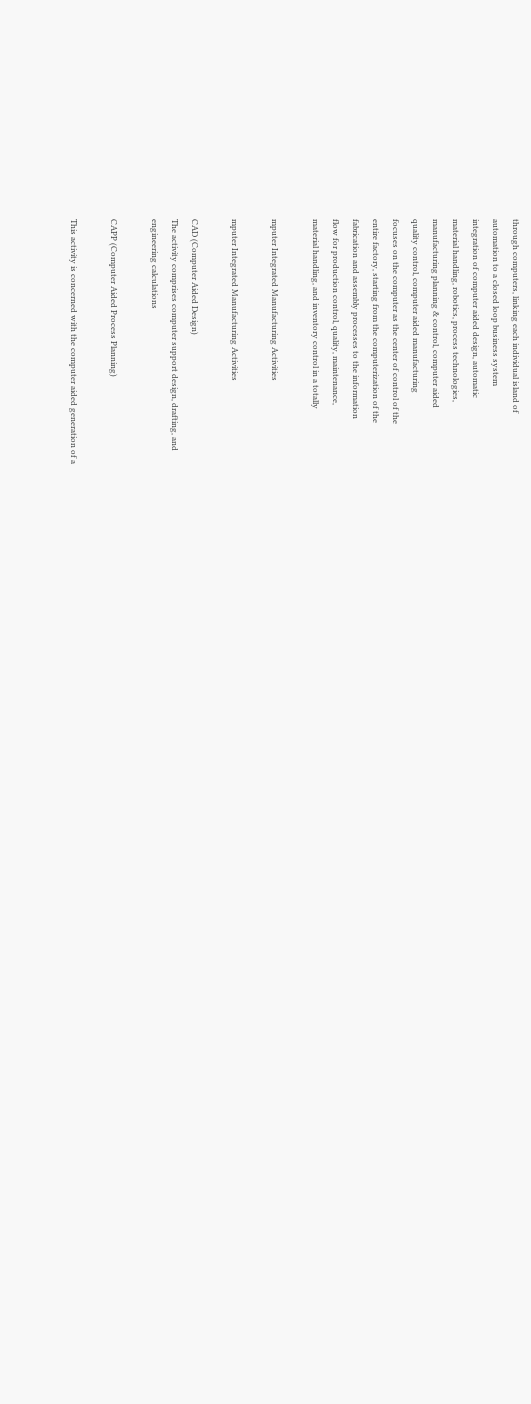through computers, linking each individual island of
automation to a closed loop business system
integration of computer aided design, automatic
material handling, robotics, process technologies,
manufacturing planning & control, computer aided
quality control, computer aided manufacturing
focuses on the computer as the center of control of the
entire factory, starting from the computerization of the
fabrication and assembly processes to the information
flow for production control, quality, maintenance,
material handling, and inventory control in a totally

mputer Integrated Manufacturing Activities

mputer Integrated Manufacturing Activities

CAD (Computer Aided Design)
The activity comprises computer support design, drafting, and
engineering calculations

CAPP (Computer Aided Process Planning)

This activity is concerned with the computer aided generation of a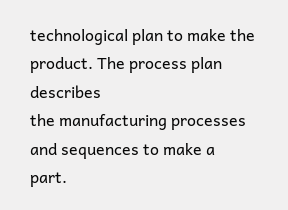technological plan to make the product. The process plan describes
the manufacturing processes and sequences to make a part.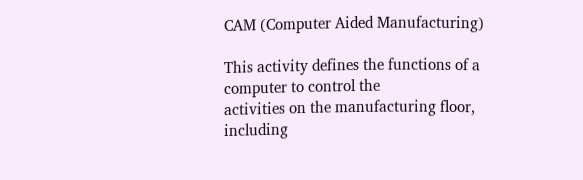CAM (Computer Aided Manufacturing)

This activity defines the functions of a computer to control the
activities on the manufacturing floor, including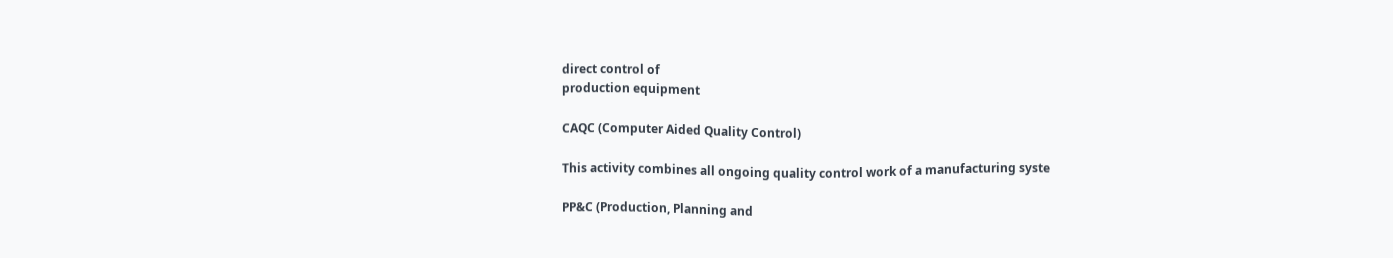direct control of
production equipment

CAQC (Computer Aided Quality Control)

This activity combines all ongoing quality control work of a manufacturing syste

PP&C (Production, Planning and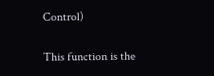Control)

This function is the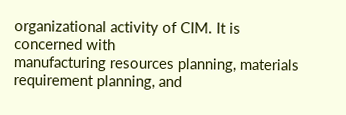organizational activity of CIM. It is concerned with
manufacturing resources planning, materials requirement planning, and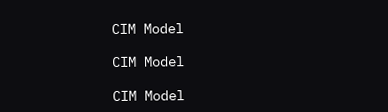CIM Model

CIM Model

CIM Model